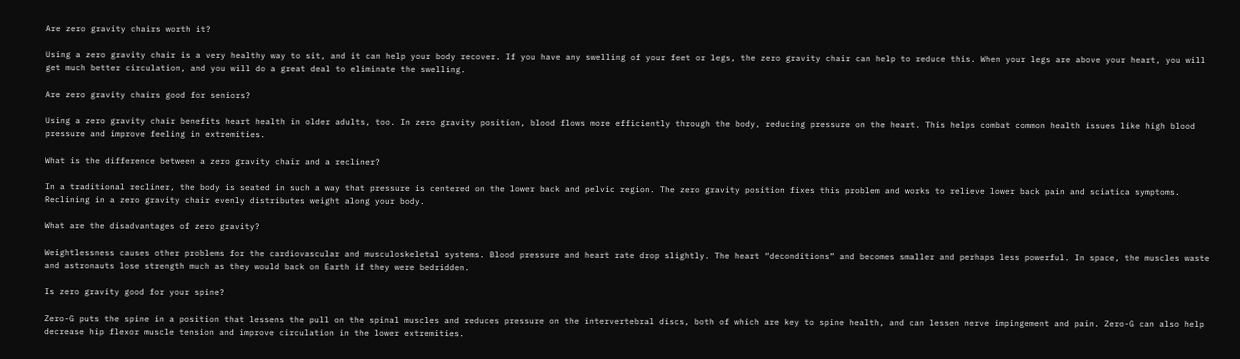Are zero gravity chairs worth it?

Using a zero gravity chair is a very healthy way to sit, and it can help your body recover. If you have any swelling of your feet or legs, the zero gravity chair can help to reduce this. When your legs are above your heart, you will get much better circulation, and you will do a great deal to eliminate the swelling.

Are zero gravity chairs good for seniors?

Using a zero gravity chair benefits heart health in older adults, too. In zero gravity position, blood flows more efficiently through the body, reducing pressure on the heart. This helps combat common health issues like high blood pressure and improve feeling in extremities.

What is the difference between a zero gravity chair and a recliner?

In a traditional recliner, the body is seated in such a way that pressure is centered on the lower back and pelvic region. The zero gravity position fixes this problem and works to relieve lower back pain and sciatica symptoms. Reclining in a zero gravity chair evenly distributes weight along your body.

What are the disadvantages of zero gravity?

Weightlessness causes other problems for the cardiovascular and musculoskeletal systems. Blood pressure and heart rate drop slightly. The heart “deconditions” and becomes smaller and perhaps less powerful. In space, the muscles waste and astronauts lose strength much as they would back on Earth if they were bedridden.

Is zero gravity good for your spine?

Zero-G puts the spine in a position that lessens the pull on the spinal muscles and reduces pressure on the intervertebral discs, both of which are key to spine health, and can lessen nerve impingement and pain. Zero-G can also help decrease hip flexor muscle tension and improve circulation in the lower extremities.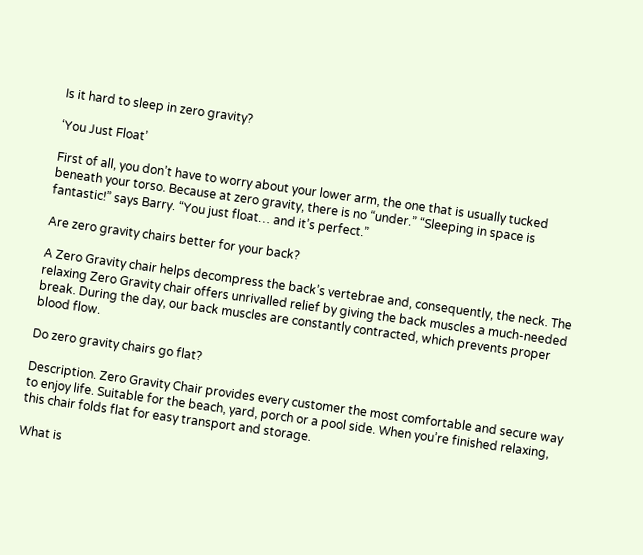Is it hard to sleep in zero gravity?

‘You Just Float’

First of all, you don’t have to worry about your lower arm, the one that is usually tucked beneath your torso. Because at zero gravity, there is no “under.” “Sleeping in space is fantastic!” says Barry. “You just float… and it’s perfect.”

Are zero gravity chairs better for your back?

A Zero Gravity chair helps decompress the back’s vertebrae and, consequently, the neck. The relaxing Zero Gravity chair offers unrivalled relief by giving the back muscles a much-needed break. During the day, our back muscles are constantly contracted, which prevents proper blood flow.

Do zero gravity chairs go flat?

Description. Zero Gravity Chair provides every customer the most comfortable and secure way to enjoy life. Suitable for the beach, yard, porch or a pool side. When you’re finished relaxing, this chair folds flat for easy transport and storage.

What is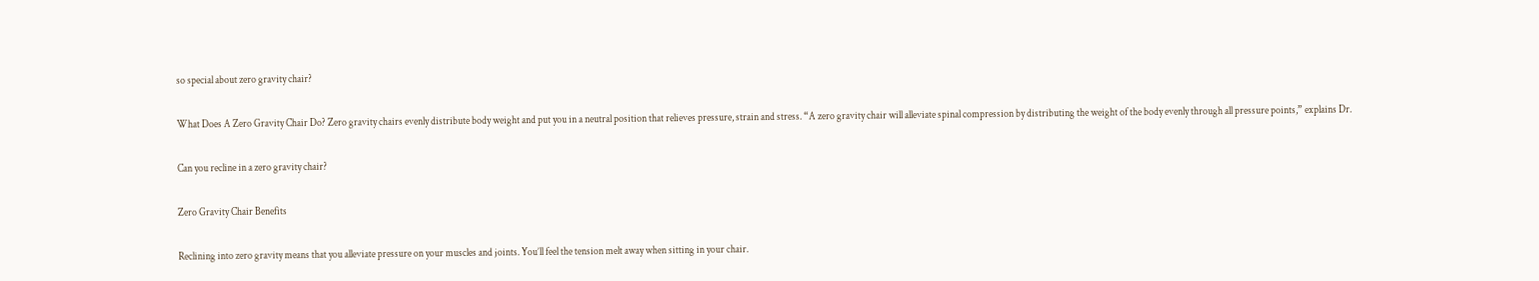so special about zero gravity chair?

What Does A Zero Gravity Chair Do? Zero gravity chairs evenly distribute body weight and put you in a neutral position that relieves pressure, strain and stress. “A zero gravity chair will alleviate spinal compression by distributing the weight of the body evenly through all pressure points,” explains Dr.

Can you recline in a zero gravity chair?

Zero Gravity Chair Benefits

Reclining into zero gravity means that you alleviate pressure on your muscles and joints. You’ll feel the tension melt away when sitting in your chair.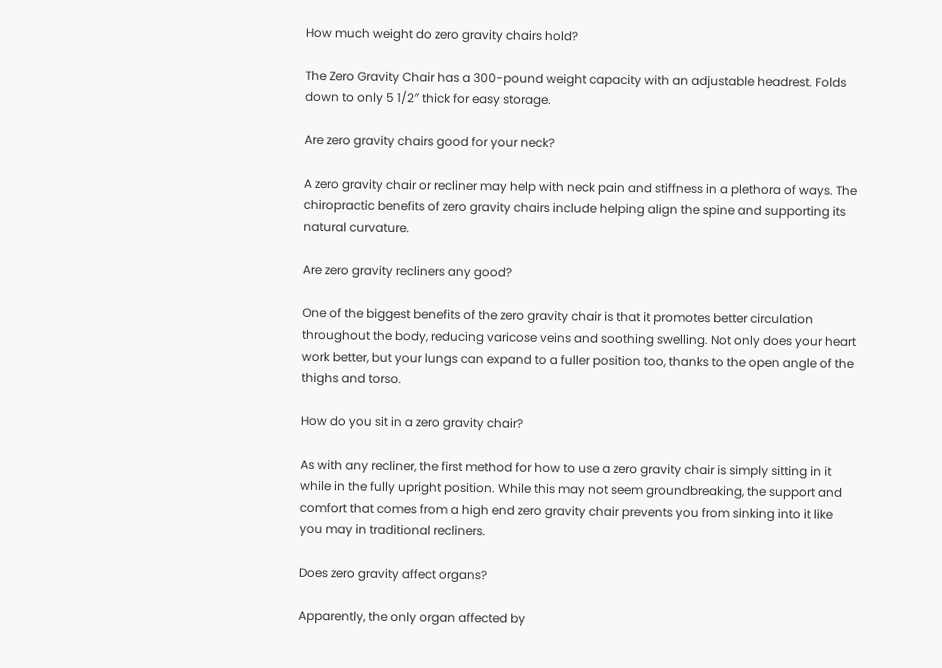How much weight do zero gravity chairs hold?

The Zero Gravity Chair has a 300-pound weight capacity with an adjustable headrest. Folds down to only 5 1/2″ thick for easy storage.

Are zero gravity chairs good for your neck?

A zero gravity chair or recliner may help with neck pain and stiffness in a plethora of ways. The chiropractic benefits of zero gravity chairs include helping align the spine and supporting its natural curvature.

Are zero gravity recliners any good?

One of the biggest benefits of the zero gravity chair is that it promotes better circulation throughout the body, reducing varicose veins and soothing swelling. Not only does your heart work better, but your lungs can expand to a fuller position too, thanks to the open angle of the thighs and torso.

How do you sit in a zero gravity chair?

As with any recliner, the first method for how to use a zero gravity chair is simply sitting in it while in the fully upright position. While this may not seem groundbreaking, the support and comfort that comes from a high end zero gravity chair prevents you from sinking into it like you may in traditional recliners.

Does zero gravity affect organs?

Apparently, the only organ affected by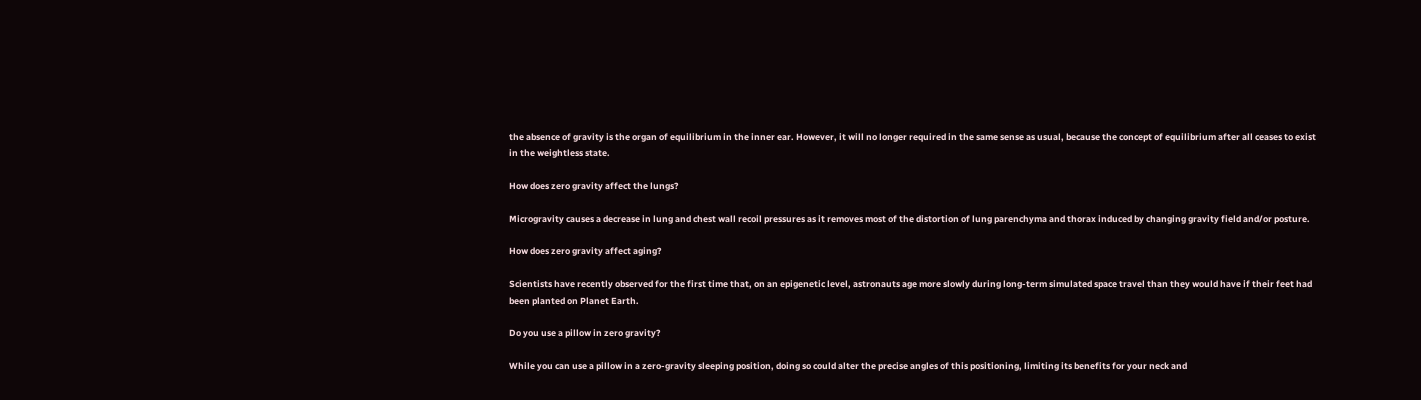the absence of gravity is the organ of equilibrium in the inner ear. However, it will no longer required in the same sense as usual, because the concept of equilibrium after all ceases to exist in the weightless state.

How does zero gravity affect the lungs?

Microgravity causes a decrease in lung and chest wall recoil pressures as it removes most of the distortion of lung parenchyma and thorax induced by changing gravity field and/or posture.

How does zero gravity affect aging?

Scientists have recently observed for the first time that, on an epigenetic level, astronauts age more slowly during long-term simulated space travel than they would have if their feet had been planted on Planet Earth.

Do you use a pillow in zero gravity?

While you can use a pillow in a zero-gravity sleeping position, doing so could alter the precise angles of this positioning, limiting its benefits for your neck and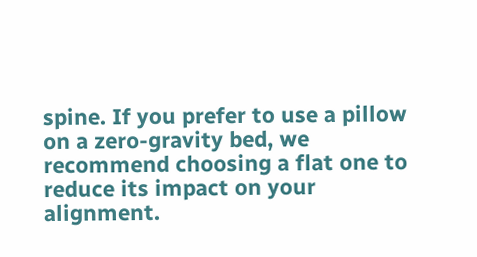spine. If you prefer to use a pillow on a zero-gravity bed, we recommend choosing a flat one to reduce its impact on your alignment.